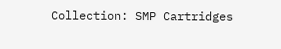Collection: SMP Cartridges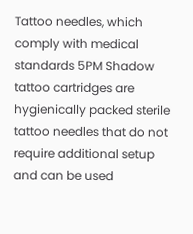Tattoo needles, which comply with medical standards 5PM Shadow tattoo cartridges are hygienically packed sterile tattoo needles that do not require additional setup and can be used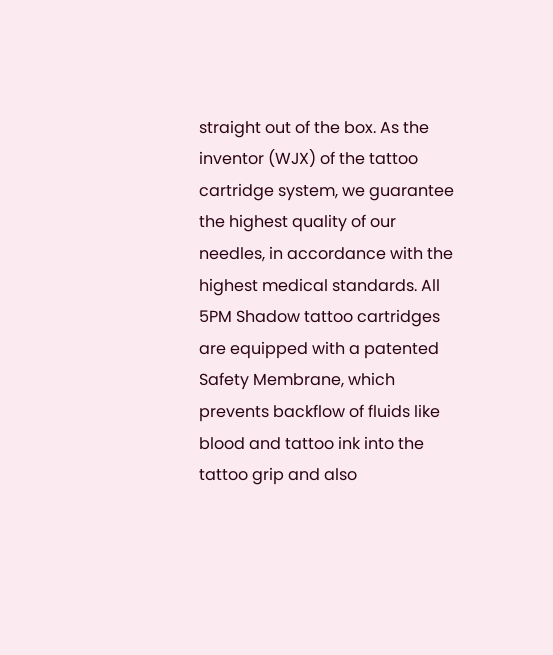straight out of the box. As the inventor (WJX) of the tattoo cartridge system, we guarantee the highest quality of our needles, in accordance with the highest medical standards. All 5PM Shadow tattoo cartridges are equipped with a patented Safety Membrane, which prevents backflow of fluids like blood and tattoo ink into the tattoo grip and also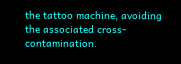the tattoo machine, avoiding the associated cross-contamination.